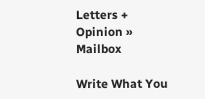Letters + Opinion » Mailbox

Write What You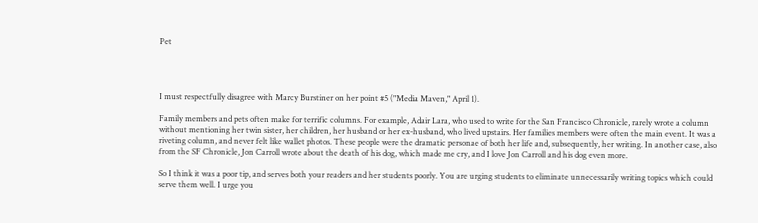Pet




I must respectfully disagree with Marcy Burstiner on her point #5 ("Media Maven," April 1).

Family members and pets often make for terrific columns. For example, Adair Lara, who used to write for the San Francisco Chronicle, rarely wrote a column without mentioning her twin sister, her children, her husband or her ex-husband, who lived upstairs. Her families members were often the main event. It was a riveting column, and never felt like wallet photos. These people were the dramatic personae of both her life and, subsequently, her writing. In another case, also from the SF Chronicle, Jon Carroll wrote about the death of his dog, which made me cry, and I love Jon Carroll and his dog even more.

So I think it was a poor tip, and serves both your readers and her students poorly. You are urging students to eliminate unnecessarily writing topics which could serve them well. I urge you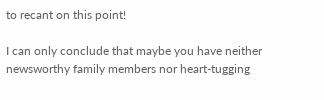to recant on this point!

I can only conclude that maybe you have neither newsworthy family members nor heart-tugging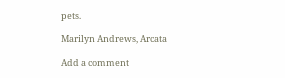pets.

Marilyn Andrews, Arcata

Add a comment